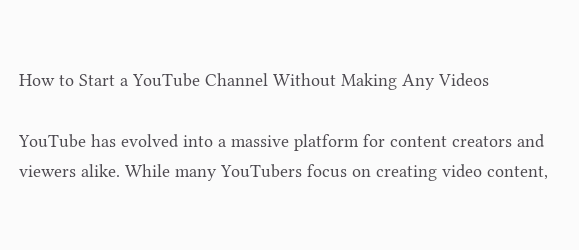How to Start a YouTube Channel Without Making Any Videos

YouTube has evolved into a massive platform for content creators and viewers alike. While many YouTubers focus on creating video content,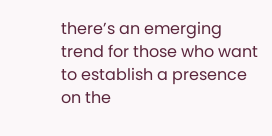there’s an emerging trend for those who want to establish a presence on the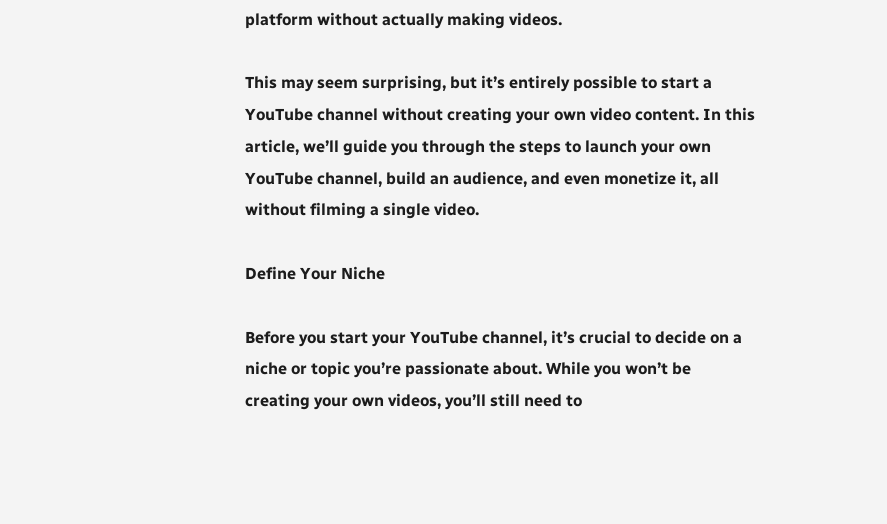platform without actually making videos.

This may seem surprising, but it’s entirely possible to start a YouTube channel without creating your own video content. In this article, we’ll guide you through the steps to launch your own YouTube channel, build an audience, and even monetize it, all without filming a single video.

Define Your Niche

Before you start your YouTube channel, it’s crucial to decide on a niche or topic you’re passionate about. While you won’t be creating your own videos, you’ll still need to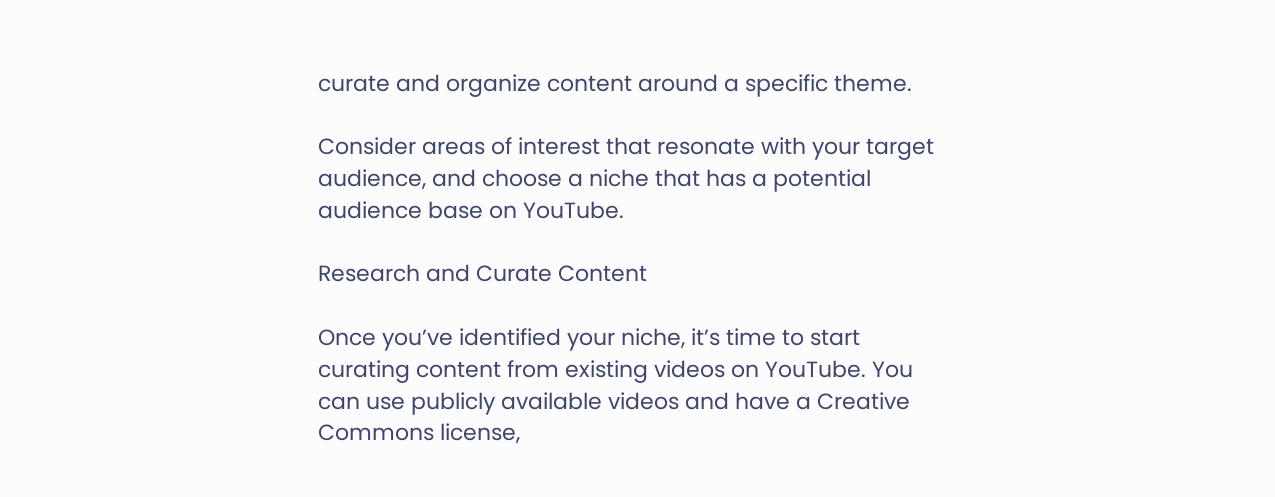curate and organize content around a specific theme.

Consider areas of interest that resonate with your target audience, and choose a niche that has a potential audience base on YouTube.

Research and Curate Content

Once you’ve identified your niche, it’s time to start curating content from existing videos on YouTube. You can use publicly available videos and have a Creative Commons license,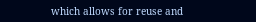which allows for reuse and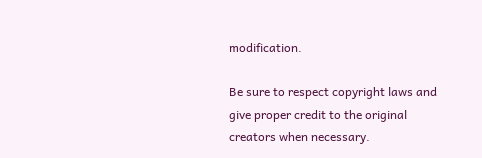modification.

Be sure to respect copyright laws and give proper credit to the original creators when necessary.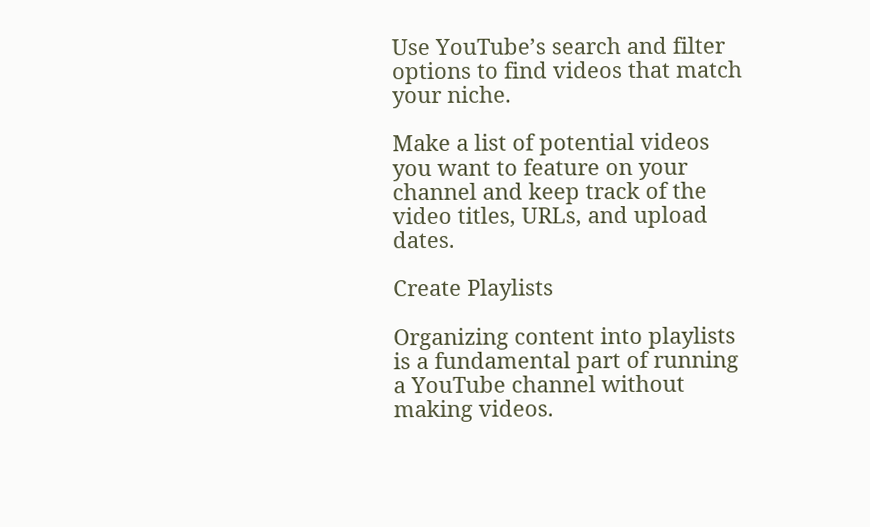Use YouTube’s search and filter options to find videos that match your niche.

Make a list of potential videos you want to feature on your channel and keep track of the video titles, URLs, and upload dates.

Create Playlists

Organizing content into playlists is a fundamental part of running a YouTube channel without making videos.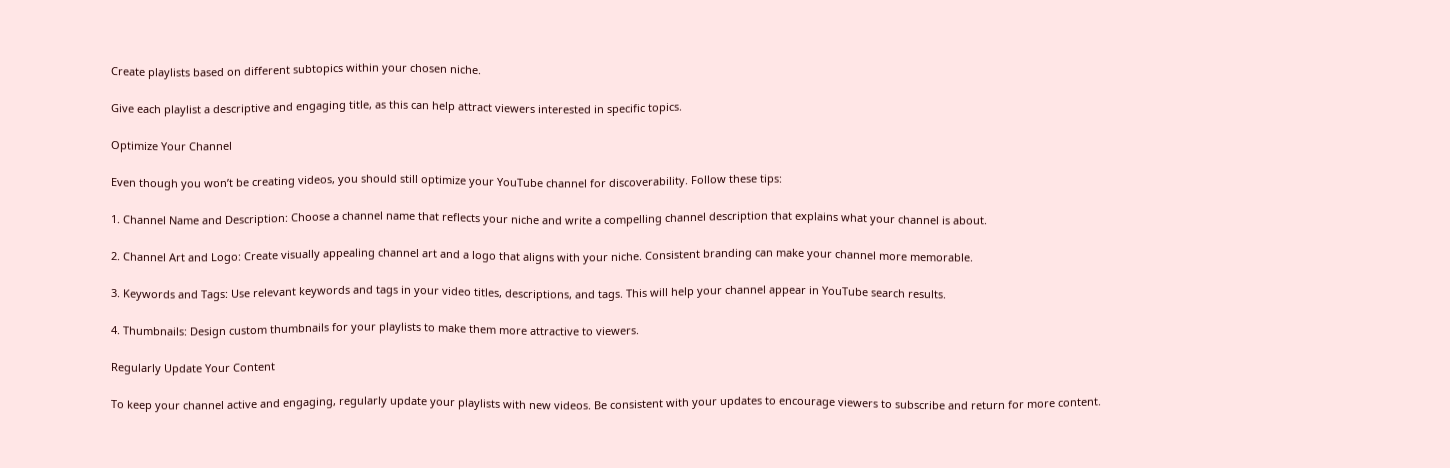Create playlists based on different subtopics within your chosen niche.

Give each playlist a descriptive and engaging title, as this can help attract viewers interested in specific topics.

Optimize Your Channel

Even though you won’t be creating videos, you should still optimize your YouTube channel for discoverability. Follow these tips:

1. Channel Name and Description: Choose a channel name that reflects your niche and write a compelling channel description that explains what your channel is about.

2. Channel Art and Logo: Create visually appealing channel art and a logo that aligns with your niche. Consistent branding can make your channel more memorable.

3. Keywords and Tags: Use relevant keywords and tags in your video titles, descriptions, and tags. This will help your channel appear in YouTube search results.

4. Thumbnails: Design custom thumbnails for your playlists to make them more attractive to viewers.

Regularly Update Your Content

To keep your channel active and engaging, regularly update your playlists with new videos. Be consistent with your updates to encourage viewers to subscribe and return for more content.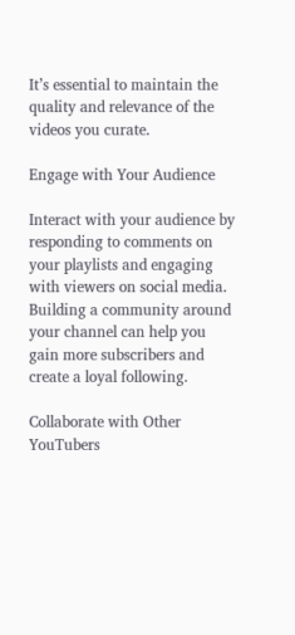It’s essential to maintain the quality and relevance of the videos you curate.

Engage with Your Audience

Interact with your audience by responding to comments on your playlists and engaging with viewers on social media. Building a community around your channel can help you gain more subscribers and create a loyal following.

Collaborate with Other YouTubers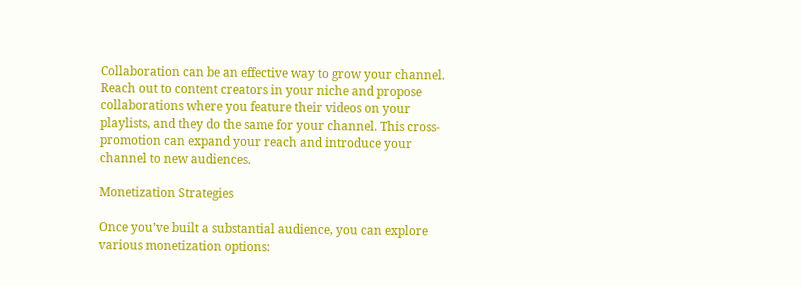Collaboration can be an effective way to grow your channel. Reach out to content creators in your niche and propose collaborations where you feature their videos on your playlists, and they do the same for your channel. This cross-promotion can expand your reach and introduce your channel to new audiences.

Monetization Strategies

Once you’ve built a substantial audience, you can explore various monetization options: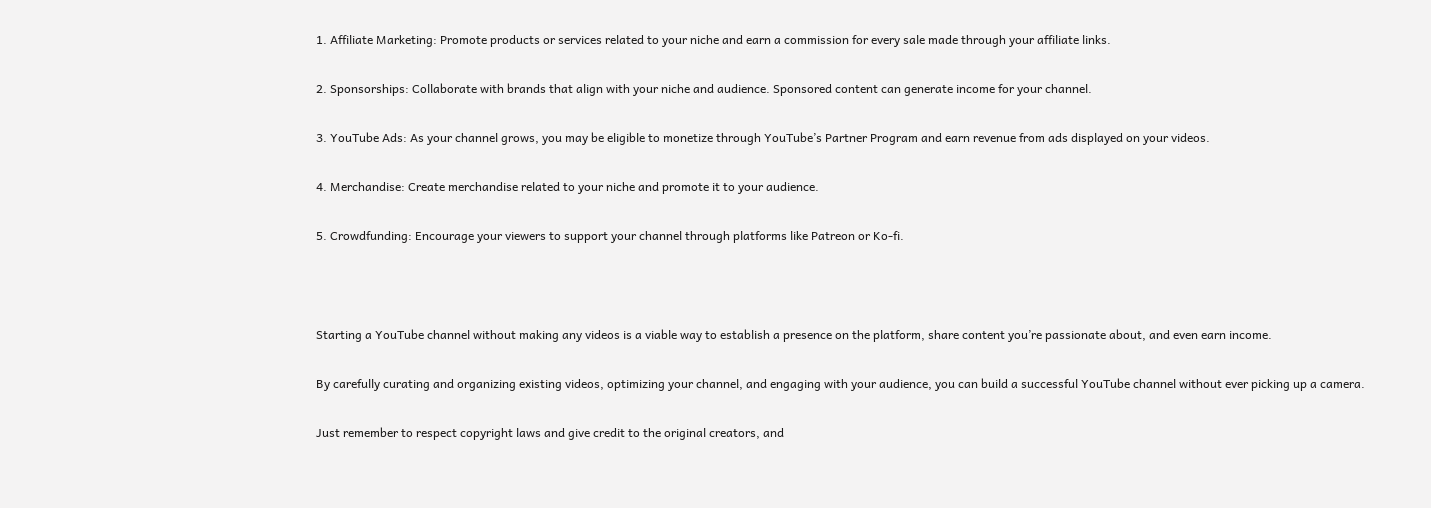1. Affiliate Marketing: Promote products or services related to your niche and earn a commission for every sale made through your affiliate links.

2. Sponsorships: Collaborate with brands that align with your niche and audience. Sponsored content can generate income for your channel.

3. YouTube Ads: As your channel grows, you may be eligible to monetize through YouTube’s Partner Program and earn revenue from ads displayed on your videos.

4. Merchandise: Create merchandise related to your niche and promote it to your audience.

5. Crowdfunding: Encourage your viewers to support your channel through platforms like Patreon or Ko-fi.



Starting a YouTube channel without making any videos is a viable way to establish a presence on the platform, share content you’re passionate about, and even earn income.

By carefully curating and organizing existing videos, optimizing your channel, and engaging with your audience, you can build a successful YouTube channel without ever picking up a camera.

Just remember to respect copyright laws and give credit to the original creators, and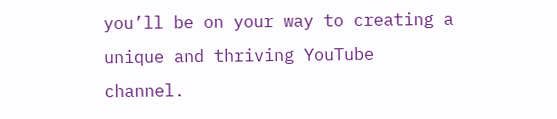you’ll be on your way to creating a unique and thriving YouTube channel.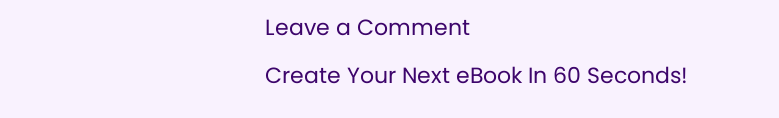Leave a Comment

Create Your Next eBook In 60 Seconds!